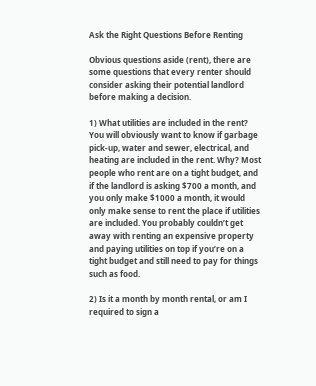Ask the Right Questions Before Renting

Obvious questions aside (rent), there are some questions that every renter should consider asking their potential landlord before making a decision.

1) What utilities are included in the rent? You will obviously want to know if garbage pick-up, water and sewer, electrical, and heating are included in the rent. Why? Most people who rent are on a tight budget, and if the landlord is asking $700 a month, and you only make $1000 a month, it would only make sense to rent the place if utilities are included. You probably couldn’t get away with renting an expensive property and paying utilities on top if you’re on a tight budget and still need to pay for things such as food.

2) Is it a month by month rental, or am I required to sign a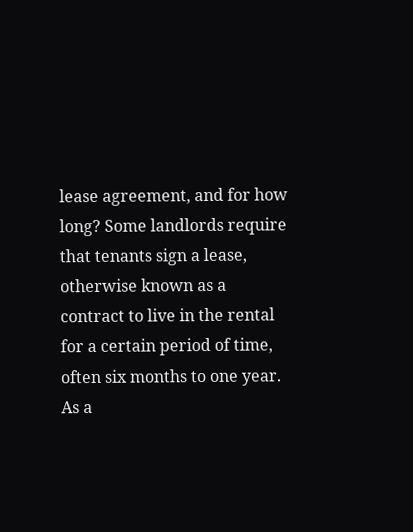lease agreement, and for how long? Some landlords require that tenants sign a lease, otherwise known as a contract to live in the rental for a certain period of time, often six months to one year. As a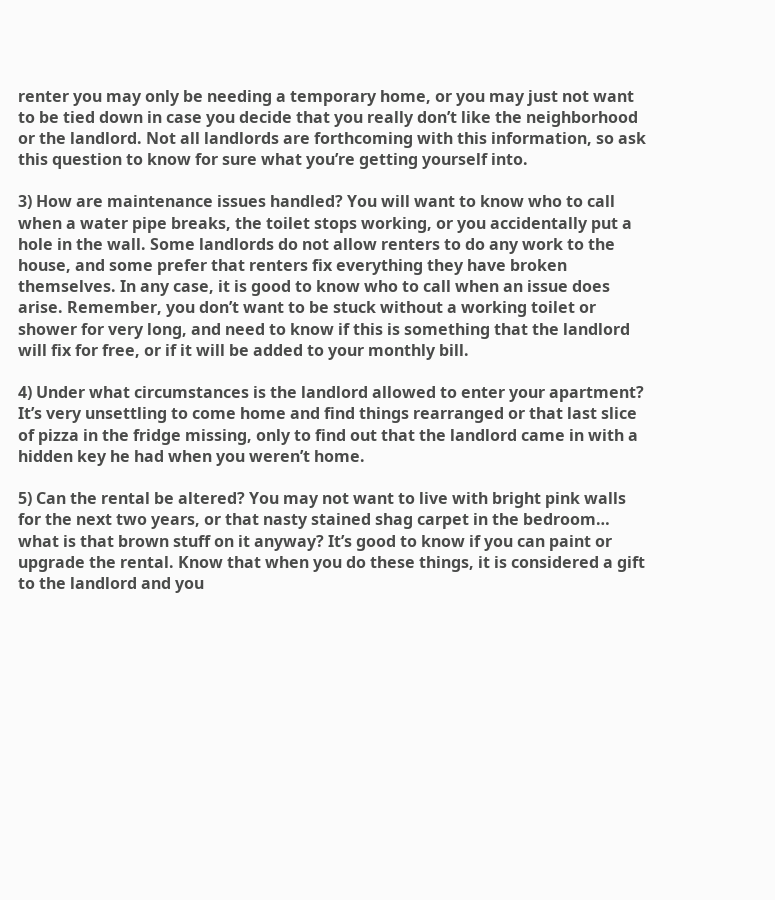renter you may only be needing a temporary home, or you may just not want to be tied down in case you decide that you really don’t like the neighborhood or the landlord. Not all landlords are forthcoming with this information, so ask this question to know for sure what you’re getting yourself into.

3) How are maintenance issues handled? You will want to know who to call when a water pipe breaks, the toilet stops working, or you accidentally put a hole in the wall. Some landlords do not allow renters to do any work to the house, and some prefer that renters fix everything they have broken themselves. In any case, it is good to know who to call when an issue does arise. Remember, you don’t want to be stuck without a working toilet or shower for very long, and need to know if this is something that the landlord will fix for free, or if it will be added to your monthly bill.

4) Under what circumstances is the landlord allowed to enter your apartment? It’s very unsettling to come home and find things rearranged or that last slice of pizza in the fridge missing, only to find out that the landlord came in with a hidden key he had when you weren’t home.

5) Can the rental be altered? You may not want to live with bright pink walls for the next two years, or that nasty stained shag carpet in the bedroom… what is that brown stuff on it anyway? It’s good to know if you can paint or upgrade the rental. Know that when you do these things, it is considered a gift to the landlord and you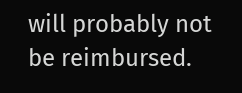will probably not be reimbursed.